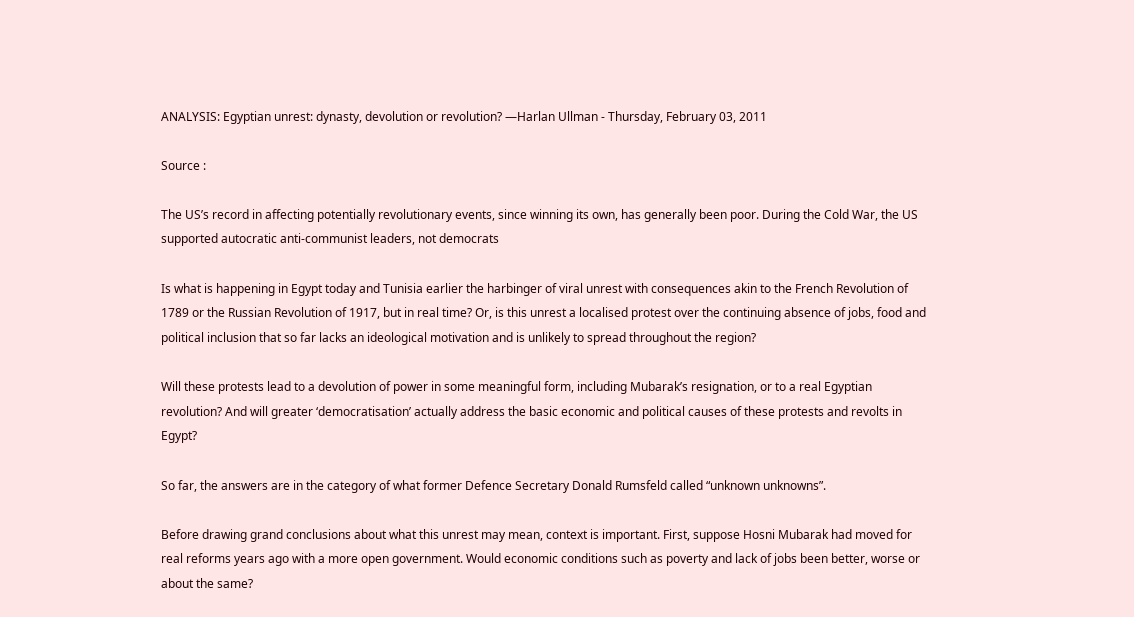ANALYSIS: Egyptian unrest: dynasty, devolution or revolution? —Harlan Ullman - Thursday, February 03, 2011

Source :

The US’s record in affecting potentially revolutionary events, since winning its own, has generally been poor. During the Cold War, the US supported autocratic anti-communist leaders, not democrats

Is what is happening in Egypt today and Tunisia earlier the harbinger of viral unrest with consequences akin to the French Revolution of 1789 or the Russian Revolution of 1917, but in real time? Or, is this unrest a localised protest over the continuing absence of jobs, food and political inclusion that so far lacks an ideological motivation and is unlikely to spread throughout the region?

Will these protests lead to a devolution of power in some meaningful form, including Mubarak’s resignation, or to a real Egyptian revolution? And will greater ‘democratisation’ actually address the basic economic and political causes of these protests and revolts in Egypt?

So far, the answers are in the category of what former Defence Secretary Donald Rumsfeld called “unknown unknowns”.

Before drawing grand conclusions about what this unrest may mean, context is important. First, suppose Hosni Mubarak had moved for real reforms years ago with a more open government. Would economic conditions such as poverty and lack of jobs been better, worse or about the same?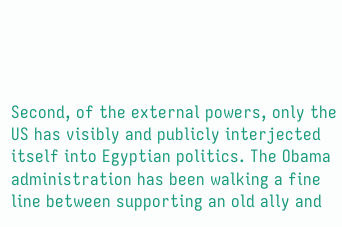Second, of the external powers, only the US has visibly and publicly interjected itself into Egyptian politics. The Obama administration has been walking a fine line between supporting an old ally and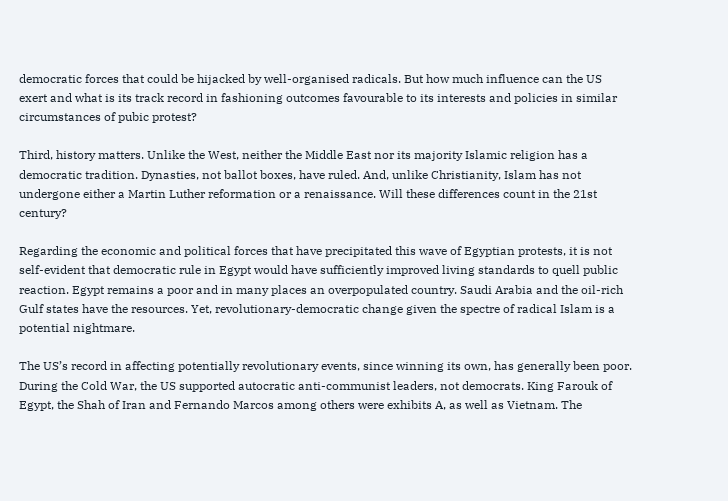democratic forces that could be hijacked by well-organised radicals. But how much influence can the US exert and what is its track record in fashioning outcomes favourable to its interests and policies in similar circumstances of pubic protest?

Third, history matters. Unlike the West, neither the Middle East nor its majority Islamic religion has a democratic tradition. Dynasties, not ballot boxes, have ruled. And, unlike Christianity, Islam has not undergone either a Martin Luther reformation or a renaissance. Will these differences count in the 21st century?

Regarding the economic and political forces that have precipitated this wave of Egyptian protests, it is not self-evident that democratic rule in Egypt would have sufficiently improved living standards to quell public reaction. Egypt remains a poor and in many places an overpopulated country. Saudi Arabia and the oil-rich Gulf states have the resources. Yet, revolutionary-democratic change given the spectre of radical Islam is a potential nightmare.

The US’s record in affecting potentially revolutionary events, since winning its own, has generally been poor. During the Cold War, the US supported autocratic anti-communist leaders, not democrats. King Farouk of Egypt, the Shah of Iran and Fernando Marcos among others were exhibits A, as well as Vietnam. The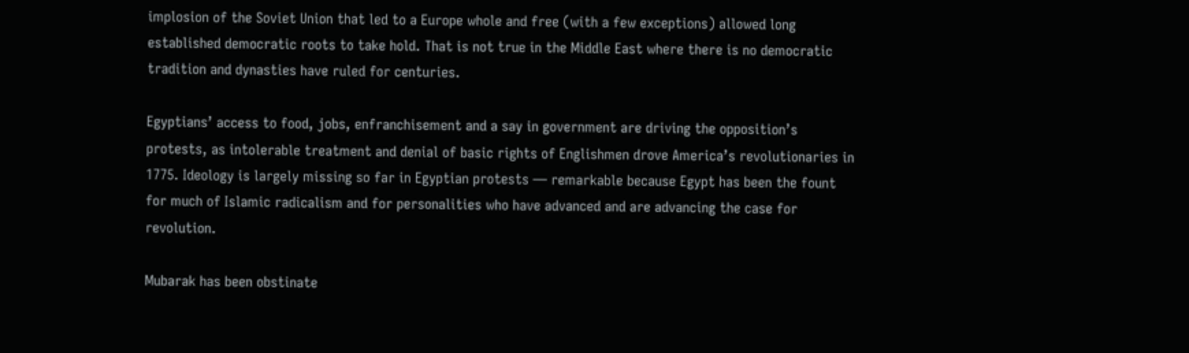implosion of the Soviet Union that led to a Europe whole and free (with a few exceptions) allowed long established democratic roots to take hold. That is not true in the Middle East where there is no democratic tradition and dynasties have ruled for centuries.

Egyptians’ access to food, jobs, enfranchisement and a say in government are driving the opposition’s protests, as intolerable treatment and denial of basic rights of Englishmen drove America’s revolutionaries in 1775. Ideology is largely missing so far in Egyptian protests — remarkable because Egypt has been the fount for much of Islamic radicalism and for personalities who have advanced and are advancing the case for revolution.

Mubarak has been obstinate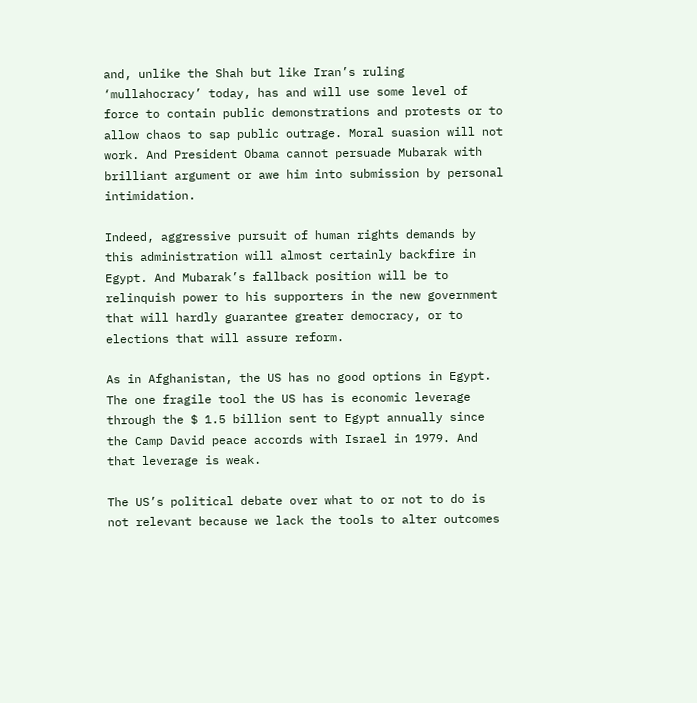and, unlike the Shah but like Iran’s ruling ‘mullahocracy’ today, has and will use some level of force to contain public demonstrations and protests or to allow chaos to sap public outrage. Moral suasion will not work. And President Obama cannot persuade Mubarak with brilliant argument or awe him into submission by personal intimidation.

Indeed, aggressive pursuit of human rights demands by this administration will almost certainly backfire in Egypt. And Mubarak’s fallback position will be to relinquish power to his supporters in the new government that will hardly guarantee greater democracy, or to elections that will assure reform.

As in Afghanistan, the US has no good options in Egypt. The one fragile tool the US has is economic leverage through the $ 1.5 billion sent to Egypt annually since the Camp David peace accords with Israel in 1979. And that leverage is weak.

The US’s political debate over what to or not to do is not relevant because we lack the tools to alter outcomes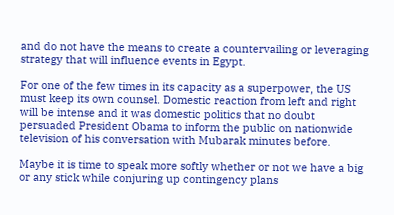and do not have the means to create a countervailing or leveraging strategy that will influence events in Egypt.

For one of the few times in its capacity as a superpower, the US must keep its own counsel. Domestic reaction from left and right will be intense and it was domestic politics that no doubt persuaded President Obama to inform the public on nationwide television of his conversation with Mubarak minutes before.

Maybe it is time to speak more softly whether or not we have a big or any stick while conjuring up contingency plans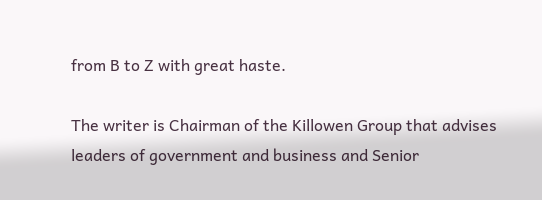from B to Z with great haste.

The writer is Chairman of the Killowen Group that advises leaders of government and business and Senior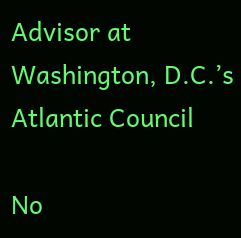Advisor at Washington, D.C.’s Atlantic Council

No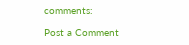comments:

Post a Comment